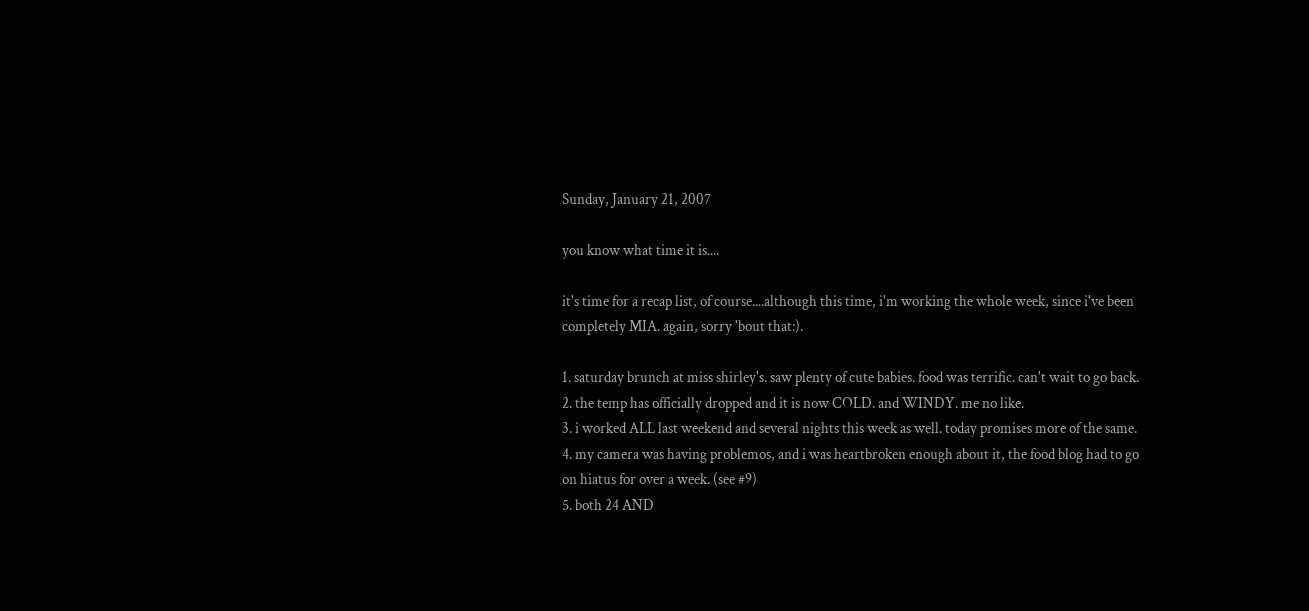Sunday, January 21, 2007

you know what time it is....

it's time for a recap list, of course....although this time, i'm working the whole week, since i've been completely MIA. again, sorry 'bout that:).

1. saturday brunch at miss shirley's. saw plenty of cute babies. food was terrific. can't wait to go back.
2. the temp has officially dropped and it is now COLD. and WINDY. me no like.
3. i worked ALL last weekend and several nights this week as well. today promises more of the same.
4. my camera was having problemos, and i was heartbroken enough about it, the food blog had to go on hiatus for over a week. (see #9)
5. both 24 AND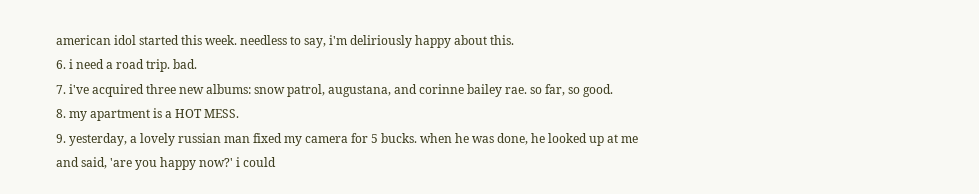american idol started this week. needless to say, i'm deliriously happy about this.
6. i need a road trip. bad.
7. i've acquired three new albums: snow patrol, augustana, and corinne bailey rae. so far, so good.
8. my apartment is a HOT MESS.
9. yesterday, a lovely russian man fixed my camera for 5 bucks. when he was done, he looked up at me and said, 'are you happy now?' i could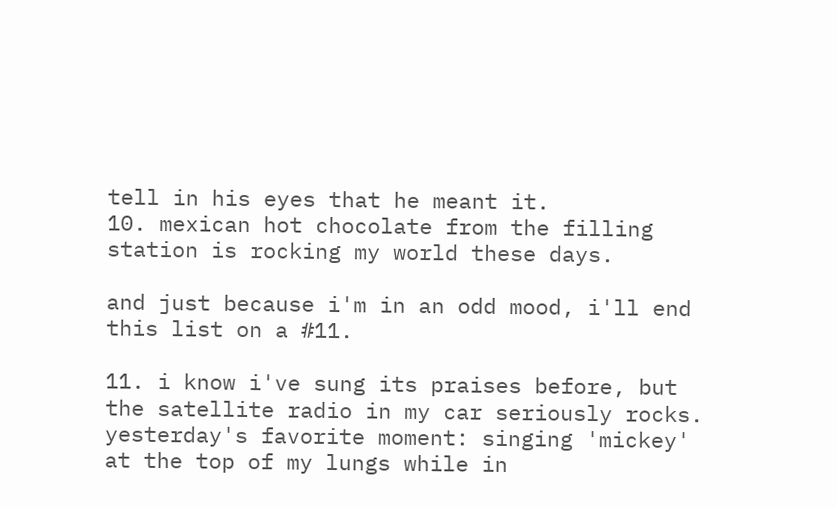tell in his eyes that he meant it.
10. mexican hot chocolate from the filling station is rocking my world these days.

and just because i'm in an odd mood, i'll end this list on a #11.

11. i know i've sung its praises before, but the satellite radio in my car seriously rocks. yesterday's favorite moment: singing 'mickey' at the top of my lungs while in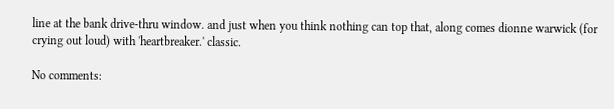line at the bank drive-thru window. and just when you think nothing can top that, along comes dionne warwick (for crying out loud) with 'heartbreaker.' classic.

No comments: